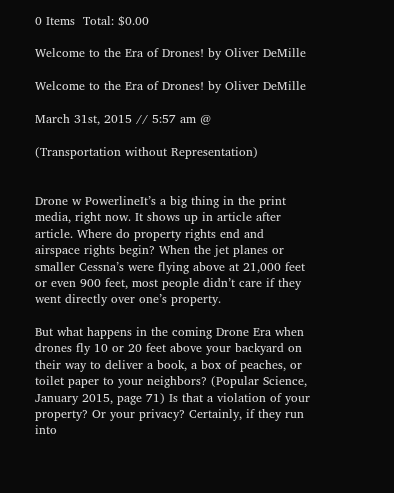0 Items  Total: $0.00

Welcome to the Era of Drones! by Oliver DeMille

Welcome to the Era of Drones! by Oliver DeMille

March 31st, 2015 // 5:57 am @

(Transportation without Representation)


Drone w PowerlineIt’s a big thing in the print media, right now. It shows up in article after article. Where do property rights end and airspace rights begin? When the jet planes or smaller Cessna’s were flying above at 21,000 feet or even 900 feet, most people didn’t care if they went directly over one’s property.

But what happens in the coming Drone Era when drones fly 10 or 20 feet above your backyard on their way to deliver a book, a box of peaches, or toilet paper to your neighbors? (Popular Science, January 2015, page 71) Is that a violation of your property? Or your privacy? Certainly, if they run into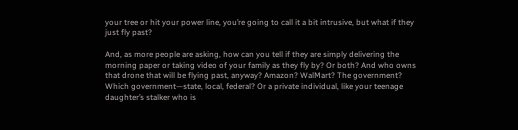your tree or hit your power line, you’re going to call it a bit intrusive, but what if they just fly past?

And, as more people are asking, how can you tell if they are simply delivering the morning paper or taking video of your family as they fly by? Or both? And who owns that drone that will be flying past, anyway? Amazon? WalMart? The government? Which government—state, local, federal? Or a private individual, like your teenage daughter’s stalker who is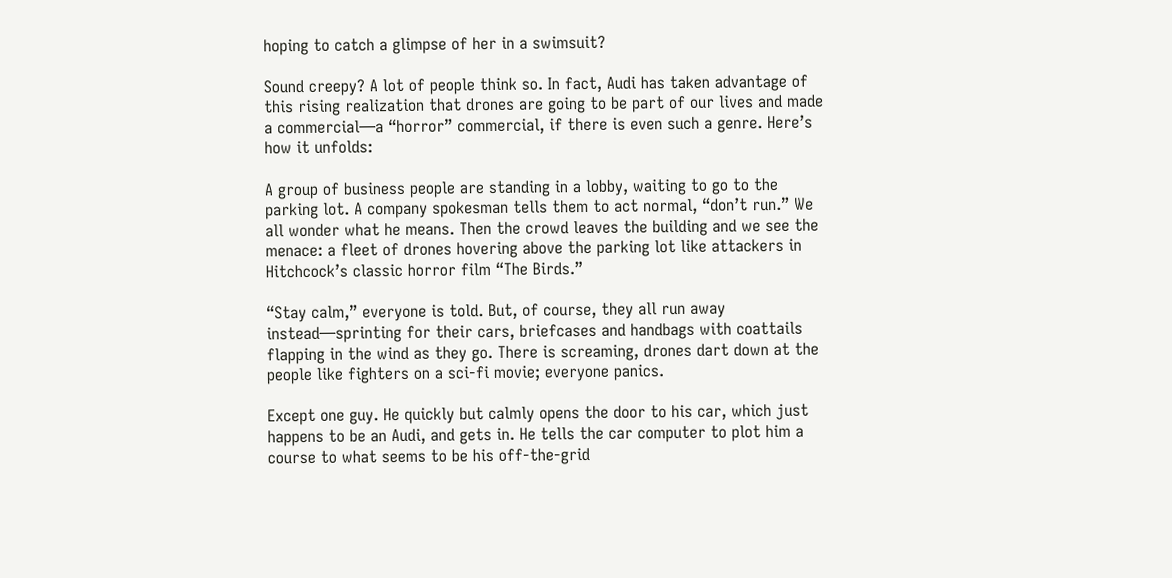hoping to catch a glimpse of her in a swimsuit?

Sound creepy? A lot of people think so. In fact, Audi has taken advantage of this rising realization that drones are going to be part of our lives and made a commercial—a “horror” commercial, if there is even such a genre. Here’s how it unfolds:

A group of business people are standing in a lobby, waiting to go to the parking lot. A company spokesman tells them to act normal, “don’t run.” We all wonder what he means. Then the crowd leaves the building and we see the menace: a fleet of drones hovering above the parking lot like attackers in Hitchcock’s classic horror film “The Birds.”

“Stay calm,” everyone is told. But, of course, they all run away instead—sprinting for their cars, briefcases and handbags with coattails flapping in the wind as they go. There is screaming, drones dart down at the people like fighters on a sci-fi movie; everyone panics.

Except one guy. He quickly but calmly opens the door to his car, which just happens to be an Audi, and gets in. He tells the car computer to plot him a course to what seems to be his off-the-grid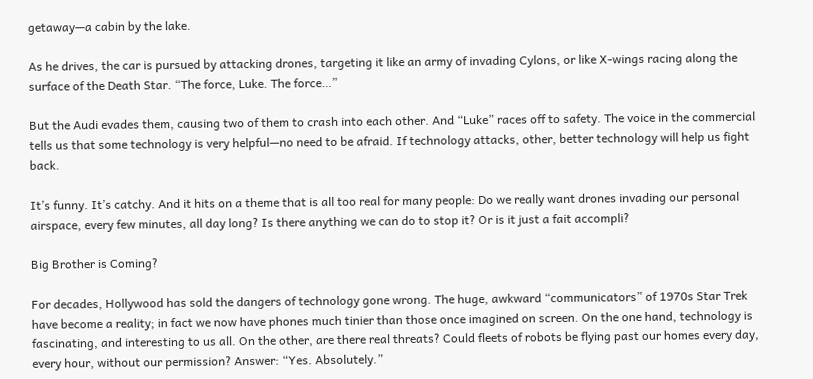getaway—a cabin by the lake.

As he drives, the car is pursued by attacking drones, targeting it like an army of invading Cylons, or like X-wings racing along the surface of the Death Star. “The force, Luke. The force…”

But the Audi evades them, causing two of them to crash into each other. And “Luke” races off to safety. The voice in the commercial tells us that some technology is very helpful—no need to be afraid. If technology attacks, other, better technology will help us fight back.

It’s funny. It’s catchy. And it hits on a theme that is all too real for many people: Do we really want drones invading our personal airspace, every few minutes, all day long? Is there anything we can do to stop it? Or is it just a fait accompli?

Big Brother is Coming?

For decades, Hollywood has sold the dangers of technology gone wrong. The huge, awkward “communicators” of 1970s Star Trek have become a reality; in fact we now have phones much tinier than those once imagined on screen. On the one hand, technology is fascinating, and interesting to us all. On the other, are there real threats? Could fleets of robots be flying past our homes every day, every hour, without our permission? Answer: “Yes. Absolutely.”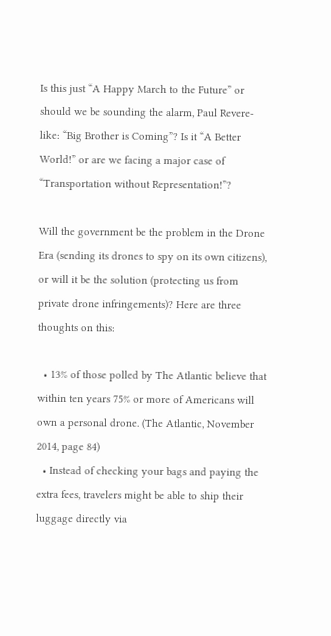Is this just “A Happy March to the Future” or should we be sounding the alarm, Paul Revere-like: “Big Brother is Coming”? Is it “A Better World!” or are we facing a major case of “Transportation without Representation!”?

Will the government be the problem in the Drone Era (sending its drones to spy on its own citizens), or will it be the solution (protecting us from private drone infringements)? Here are three thoughts on this:

  • 13% of those polled by The Atlantic believe that within ten years 75% or more of Americans will own a personal drone. (The Atlantic, November 2014, page 84)
  • Instead of checking your bags and paying the extra fees, travelers might be able to ship their luggage directly via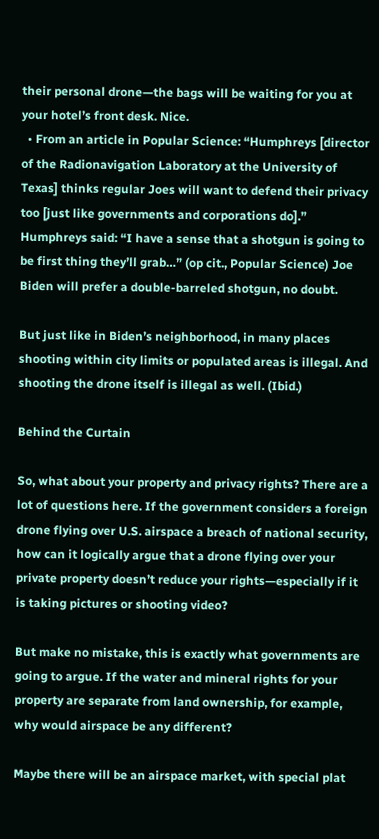their personal drone—the bags will be waiting for you at your hotel’s front desk. Nice.
  • From an article in Popular Science: “Humphreys [director of the Radionavigation Laboratory at the University of Texas] thinks regular Joes will want to defend their privacy too [just like governments and corporations do].” Humphreys said: “I have a sense that a shotgun is going to be first thing they’ll grab…” (op cit., Popular Science) Joe Biden will prefer a double-barreled shotgun, no doubt.

But just like in Biden’s neighborhood, in many places shooting within city limits or populated areas is illegal. And shooting the drone itself is illegal as well. (Ibid.)

Behind the Curtain

So, what about your property and privacy rights? There are a lot of questions here. If the government considers a foreign drone flying over U.S. airspace a breach of national security, how can it logically argue that a drone flying over your private property doesn’t reduce your rights—especially if it is taking pictures or shooting video?

But make no mistake, this is exactly what governments are going to argue. If the water and mineral rights for your property are separate from land ownership, for example, why would airspace be any different?

Maybe there will be an airspace market, with special plat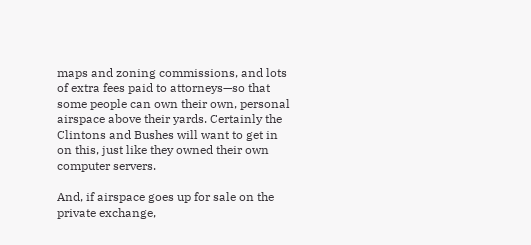maps and zoning commissions, and lots of extra fees paid to attorneys—so that some people can own their own, personal airspace above their yards. Certainly the Clintons and Bushes will want to get in on this, just like they owned their own computer servers.

And, if airspace goes up for sale on the private exchange,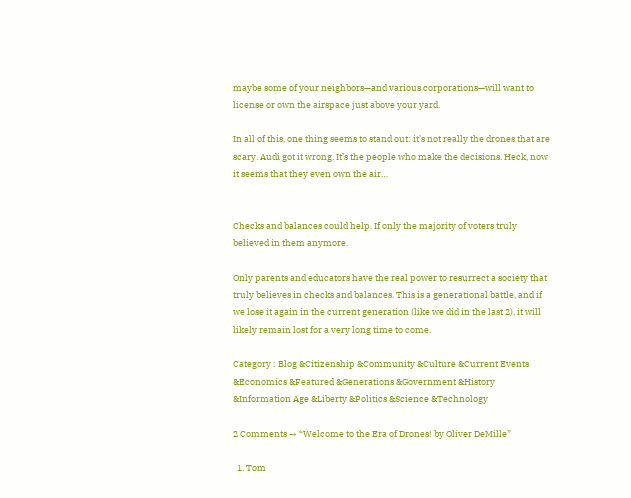maybe some of your neighbors—and various corporations—will want to license or own the airspace just above your yard.

In all of this, one thing seems to stand out: it’s not really the drones that are scary. Audi got it wrong. It’s the people who make the decisions. Heck, now it seems that they even own the air…


Checks and balances could help. If only the majority of voters truly believed in them anymore.

Only parents and educators have the real power to resurrect a society that truly believes in checks and balances. This is a generational battle, and if we lose it again in the current generation (like we did in the last 2), it will likely remain lost for a very long time to come.

Category : Blog &Citizenship &Community &Culture &Current Events &Economics &Featured &Generations &Government &History &Information Age &Liberty &Politics &Science &Technology

2 Comments → “Welcome to the Era of Drones! by Oliver DeMille”

  1. Tom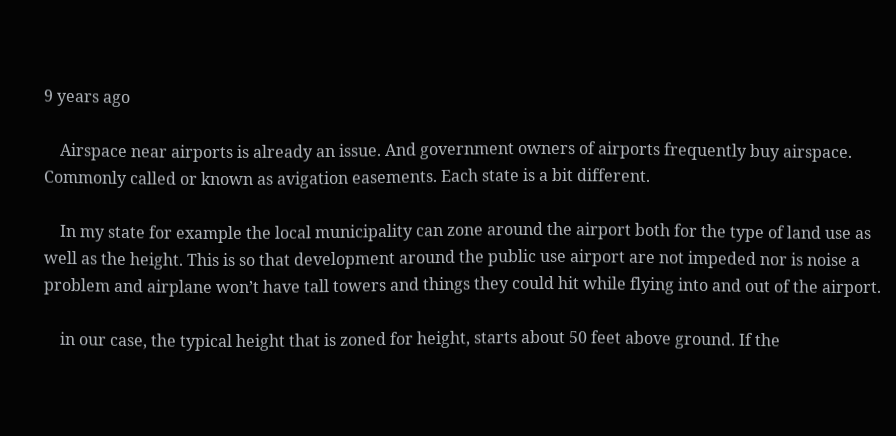9 years ago

    Airspace near airports is already an issue. And government owners of airports frequently buy airspace. Commonly called or known as avigation easements. Each state is a bit different.

    In my state for example the local municipality can zone around the airport both for the type of land use as well as the height. This is so that development around the public use airport are not impeded nor is noise a problem and airplane won’t have tall towers and things they could hit while flying into and out of the airport.

    in our case, the typical height that is zoned for height, starts about 50 feet above ground. If the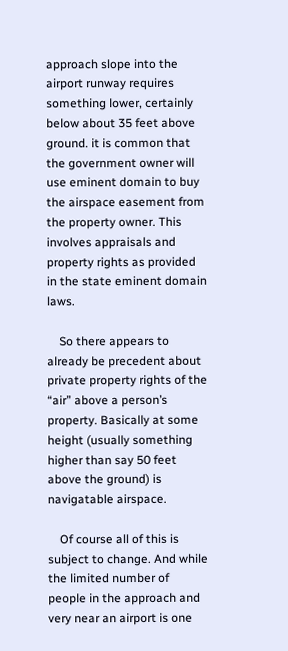approach slope into the airport runway requires something lower, certainly below about 35 feet above ground. it is common that the government owner will use eminent domain to buy the airspace easement from the property owner. This involves appraisals and property rights as provided in the state eminent domain laws.

    So there appears to already be precedent about private property rights of the “air” above a person’s property. Basically at some height (usually something higher than say 50 feet above the ground) is navigatable airspace.

    Of course all of this is subject to change. And while the limited number of people in the approach and very near an airport is one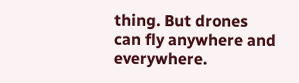thing. But drones can fly anywhere and everywhere.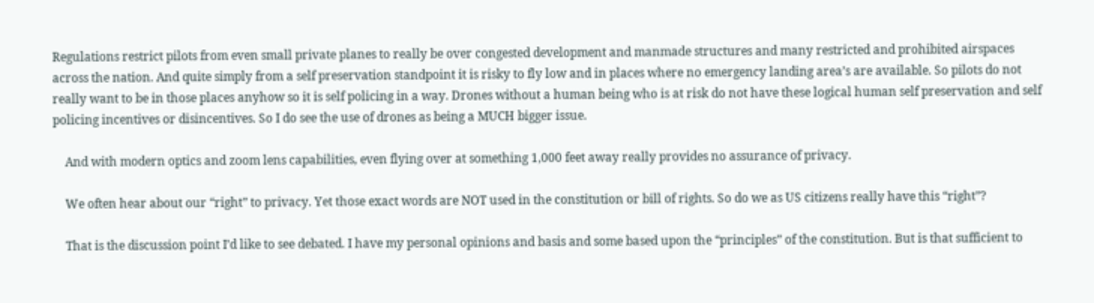Regulations restrict pilots from even small private planes to really be over congested development and manmade structures and many restricted and prohibited airspaces across the nation. And quite simply from a self preservation standpoint it is risky to fly low and in places where no emergency landing area’s are available. So pilots do not really want to be in those places anyhow so it is self policing in a way. Drones without a human being who is at risk do not have these logical human self preservation and self policing incentives or disincentives. So I do see the use of drones as being a MUCH bigger issue.

    And with modern optics and zoom lens capabilities, even flying over at something 1,000 feet away really provides no assurance of privacy.

    We often hear about our “right” to privacy. Yet those exact words are NOT used in the constitution or bill of rights. So do we as US citizens really have this “right”?

    That is the discussion point I’d like to see debated. I have my personal opinions and basis and some based upon the “principles” of the constitution. But is that sufficient to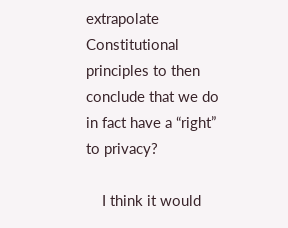extrapolate Constitutional principles to then conclude that we do in fact have a “right” to privacy?

    I think it would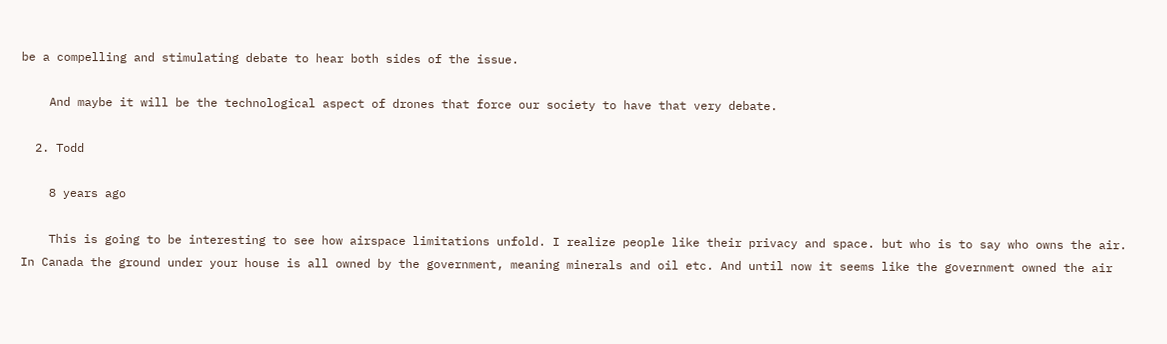be a compelling and stimulating debate to hear both sides of the issue.

    And maybe it will be the technological aspect of drones that force our society to have that very debate.

  2. Todd

    8 years ago

    This is going to be interesting to see how airspace limitations unfold. I realize people like their privacy and space. but who is to say who owns the air. In Canada the ground under your house is all owned by the government, meaning minerals and oil etc. And until now it seems like the government owned the air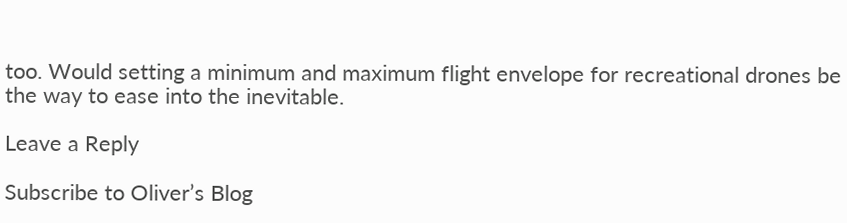too. Would setting a minimum and maximum flight envelope for recreational drones be the way to ease into the inevitable.

Leave a Reply

Subscribe to Oliver’s Blog